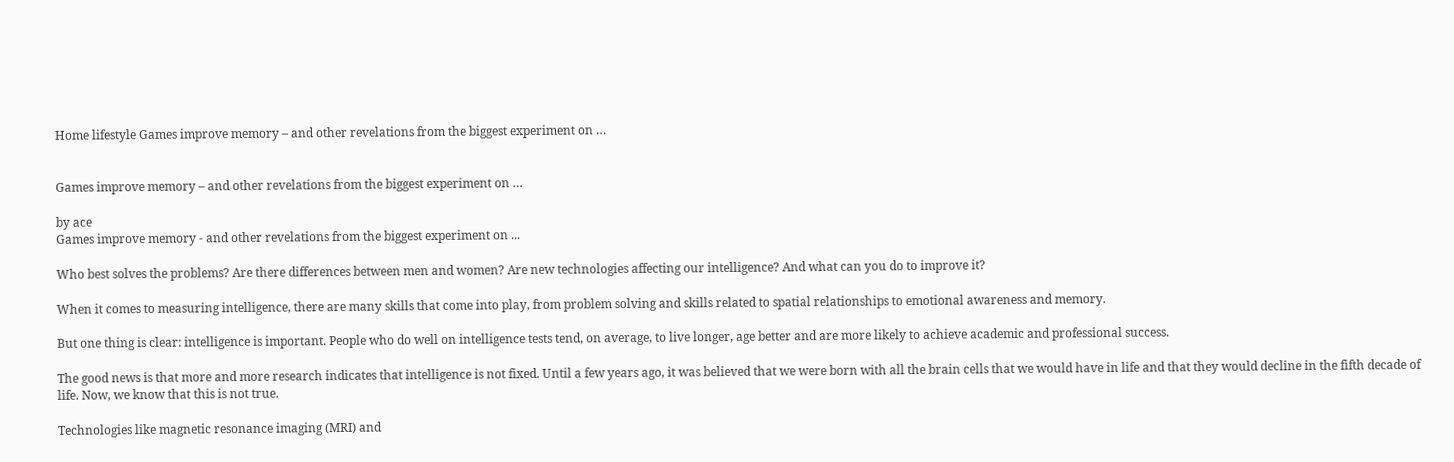Home lifestyle Games improve memory – and other revelations from the biggest experiment on …


Games improve memory – and other revelations from the biggest experiment on …

by ace
Games improve memory - and other revelations from the biggest experiment on ...

Who best solves the problems? Are there differences between men and women? Are new technologies affecting our intelligence? And what can you do to improve it?

When it comes to measuring intelligence, there are many skills that come into play, from problem solving and skills related to spatial relationships to emotional awareness and memory.

But one thing is clear: intelligence is important. People who do well on intelligence tests tend, on average, to live longer, age better and are more likely to achieve academic and professional success.

The good news is that more and more research indicates that intelligence is not fixed. Until a few years ago, it was believed that we were born with all the brain cells that we would have in life and that they would decline in the fifth decade of life. Now, we know that this is not true.

Technologies like magnetic resonance imaging (MRI) and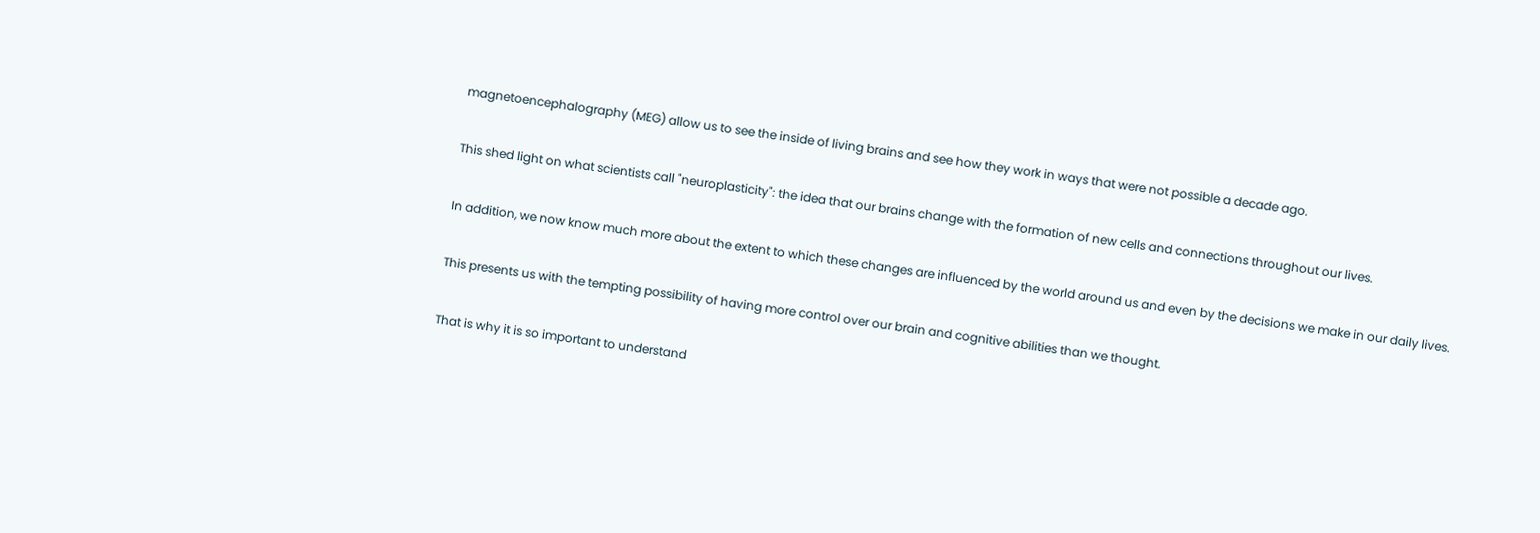magnetoencephalography (MEG) allow us to see the inside of living brains and see how they work in ways that were not possible a decade ago.

This shed light on what scientists call "neuroplasticity": the idea that our brains change with the formation of new cells and connections throughout our lives.

In addition, we now know much more about the extent to which these changes are influenced by the world around us and even by the decisions we make in our daily lives.

This presents us with the tempting possibility of having more control over our brain and cognitive abilities than we thought.

That is why it is so important to understand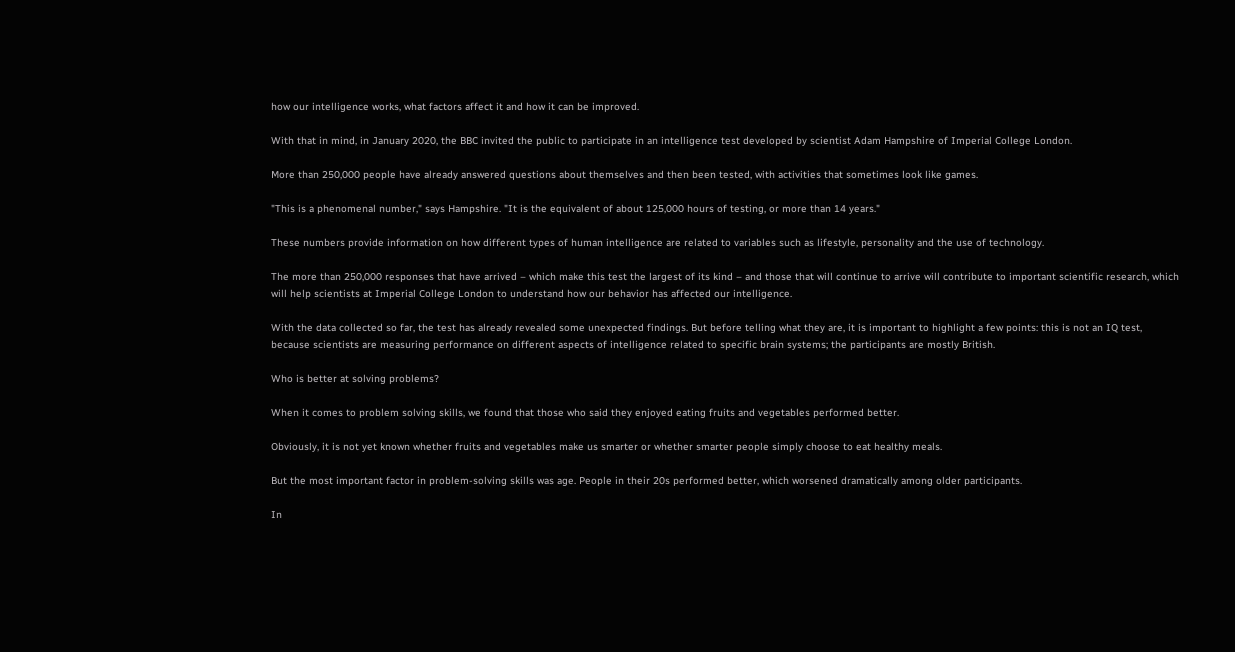how our intelligence works, what factors affect it and how it can be improved.

With that in mind, in January 2020, the BBC invited the public to participate in an intelligence test developed by scientist Adam Hampshire of Imperial College London.

More than 250,000 people have already answered questions about themselves and then been tested, with activities that sometimes look like games.

"This is a phenomenal number," says Hampshire. "It is the equivalent of about 125,000 hours of testing, or more than 14 years."

These numbers provide information on how different types of human intelligence are related to variables such as lifestyle, personality and the use of technology.

The more than 250,000 responses that have arrived – which make this test the largest of its kind – and those that will continue to arrive will contribute to important scientific research, which will help scientists at Imperial College London to understand how our behavior has affected our intelligence.

With the data collected so far, the test has already revealed some unexpected findings. But before telling what they are, it is important to highlight a few points: this is not an IQ test, because scientists are measuring performance on different aspects of intelligence related to specific brain systems; the participants are mostly British.

Who is better at solving problems?

When it comes to problem solving skills, we found that those who said they enjoyed eating fruits and vegetables performed better.

Obviously, it is not yet known whether fruits and vegetables make us smarter or whether smarter people simply choose to eat healthy meals.

But the most important factor in problem-solving skills was age. People in their 20s performed better, which worsened dramatically among older participants.

In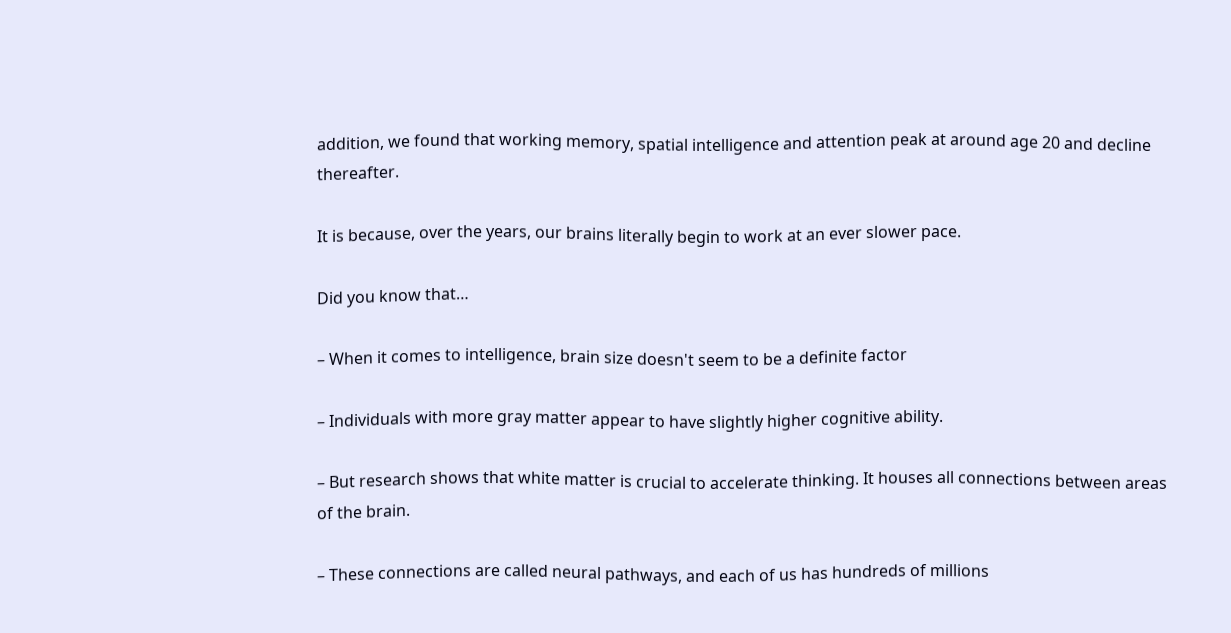addition, we found that working memory, spatial intelligence and attention peak at around age 20 and decline thereafter.

It is because, over the years, our brains literally begin to work at an ever slower pace.

Did you know that…

– When it comes to intelligence, brain size doesn't seem to be a definite factor

– Individuals with more gray matter appear to have slightly higher cognitive ability.

– But research shows that white matter is crucial to accelerate thinking. It houses all connections between areas of the brain.

– These connections are called neural pathways, and each of us has hundreds of millions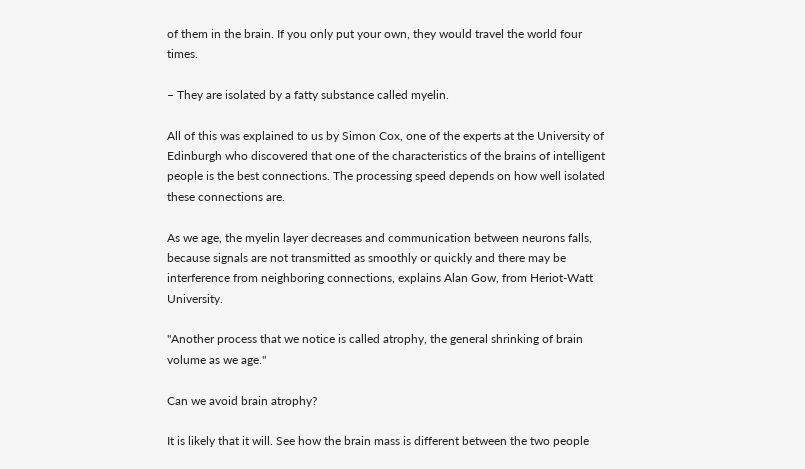of them in the brain. If you only put your own, they would travel the world four times.

– They are isolated by a fatty substance called myelin.

All of this was explained to us by Simon Cox, one of the experts at the University of Edinburgh who discovered that one of the characteristics of the brains of intelligent people is the best connections. The processing speed depends on how well isolated these connections are.

As we age, the myelin layer decreases and communication between neurons falls, because signals are not transmitted as smoothly or quickly and there may be interference from neighboring connections, explains Alan Gow, from Heriot-Watt University.

"Another process that we notice is called atrophy, the general shrinking of brain volume as we age."

Can we avoid brain atrophy?

It is likely that it will. See how the brain mass is different between the two people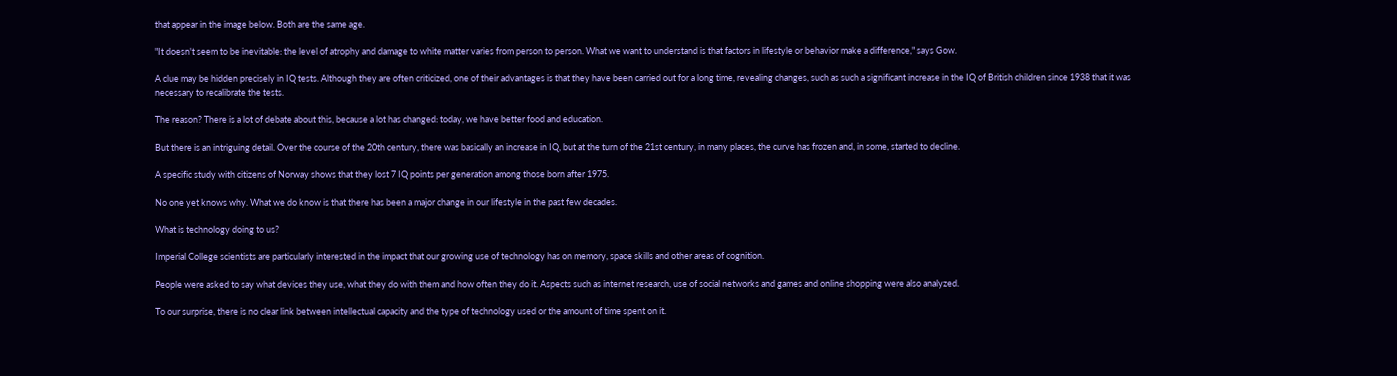that appear in the image below. Both are the same age.

"It doesn't seem to be inevitable: the level of atrophy and damage to white matter varies from person to person. What we want to understand is that factors in lifestyle or behavior make a difference," says Gow.

A clue may be hidden precisely in IQ tests. Although they are often criticized, one of their advantages is that they have been carried out for a long time, revealing changes, such as such a significant increase in the IQ of British children since 1938 that it was necessary to recalibrate the tests.

The reason? There is a lot of debate about this, because a lot has changed: today, we have better food and education.

But there is an intriguing detail. Over the course of the 20th century, there was basically an increase in IQ, but at the turn of the 21st century, in many places, the curve has frozen and, in some, started to decline.

A specific study with citizens of Norway shows that they lost 7 IQ points per generation among those born after 1975.

No one yet knows why. What we do know is that there has been a major change in our lifestyle in the past few decades.

What is technology doing to us?

Imperial College scientists are particularly interested in the impact that our growing use of technology has on memory, space skills and other areas of cognition.

People were asked to say what devices they use, what they do with them and how often they do it. Aspects such as internet research, use of social networks and games and online shopping were also analyzed.

To our surprise, there is no clear link between intellectual capacity and the type of technology used or the amount of time spent on it.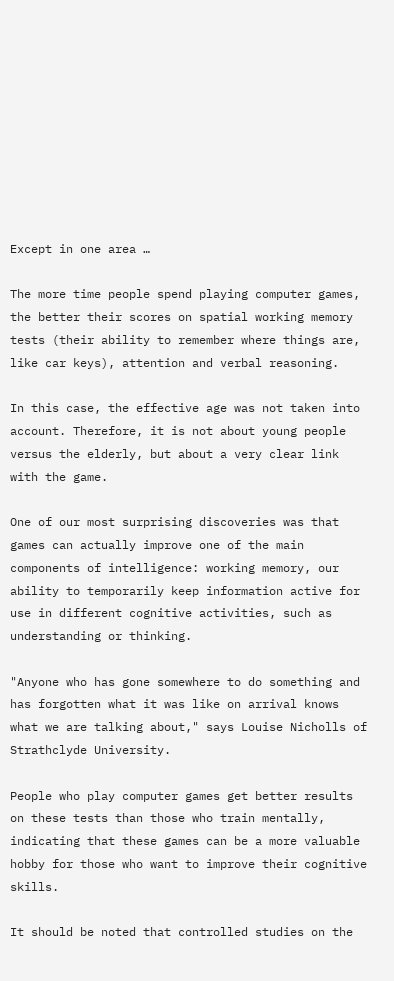Except in one area …

The more time people spend playing computer games, the better their scores on spatial working memory tests (their ability to remember where things are, like car keys), attention and verbal reasoning.

In this case, the effective age was not taken into account. Therefore, it is not about young people versus the elderly, but about a very clear link with the game.

One of our most surprising discoveries was that games can actually improve one of the main components of intelligence: working memory, our ability to temporarily keep information active for use in different cognitive activities, such as understanding or thinking.

"Anyone who has gone somewhere to do something and has forgotten what it was like on arrival knows what we are talking about," says Louise Nicholls of Strathclyde University.

People who play computer games get better results on these tests than those who train mentally, indicating that these games can be a more valuable hobby for those who want to improve their cognitive skills.

It should be noted that controlled studies on the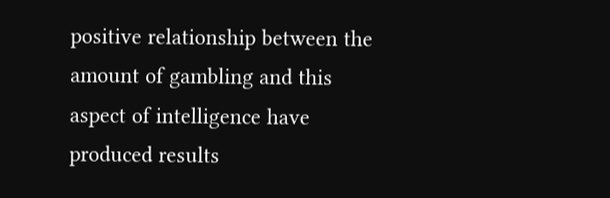positive relationship between the amount of gambling and this aspect of intelligence have produced results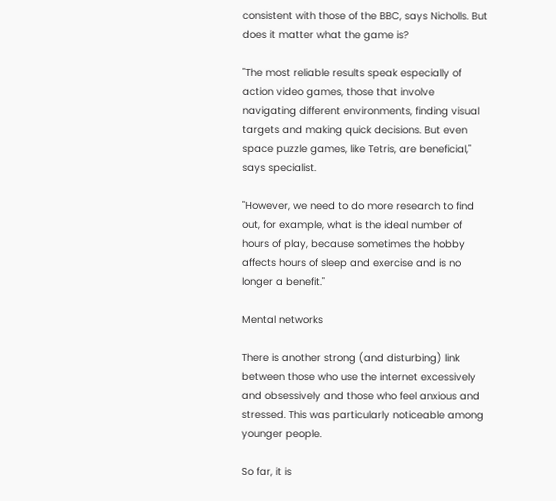consistent with those of the BBC, says Nicholls. But does it matter what the game is?

"The most reliable results speak especially of action video games, those that involve navigating different environments, finding visual targets and making quick decisions. But even space puzzle games, like Tetris, are beneficial," says specialist.

"However, we need to do more research to find out, for example, what is the ideal number of hours of play, because sometimes the hobby affects hours of sleep and exercise and is no longer a benefit."

Mental networks

There is another strong (and disturbing) link between those who use the internet excessively and obsessively and those who feel anxious and stressed. This was particularly noticeable among younger people.

So far, it is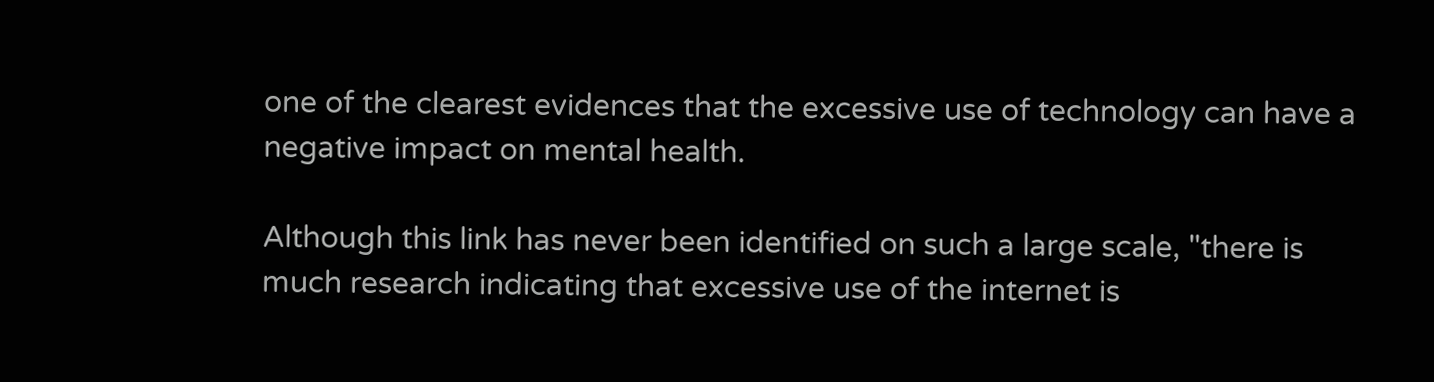one of the clearest evidences that the excessive use of technology can have a negative impact on mental health.

Although this link has never been identified on such a large scale, "there is much research indicating that excessive use of the internet is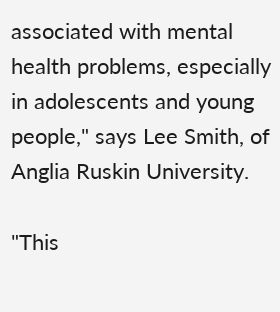associated with mental health problems, especially in adolescents and young people," says Lee Smith, of Anglia Ruskin University.

"This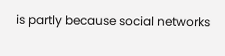is partly because social networks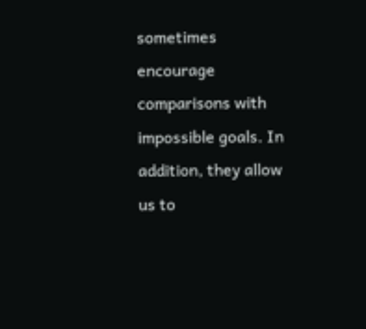sometimes encourage comparisons with impossible goals. In addition, they allow us to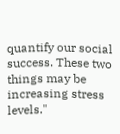quantify our social success. These two things may be increasing stress levels."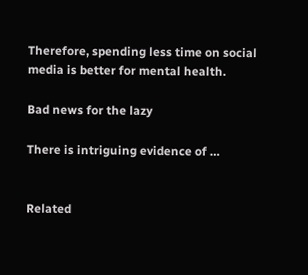Therefore, spending less time on social media is better for mental health.

Bad news for the lazy

There is intriguing evidence of …


Related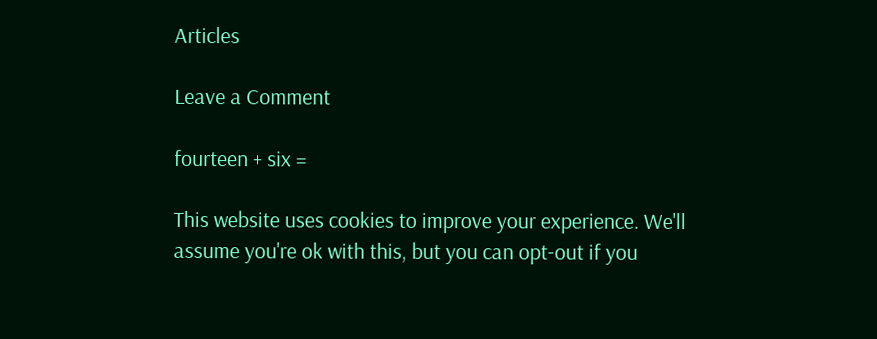Articles

Leave a Comment

fourteen + six =

This website uses cookies to improve your experience. We'll assume you're ok with this, but you can opt-out if you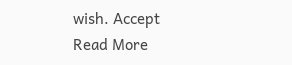wish. Accept Read More